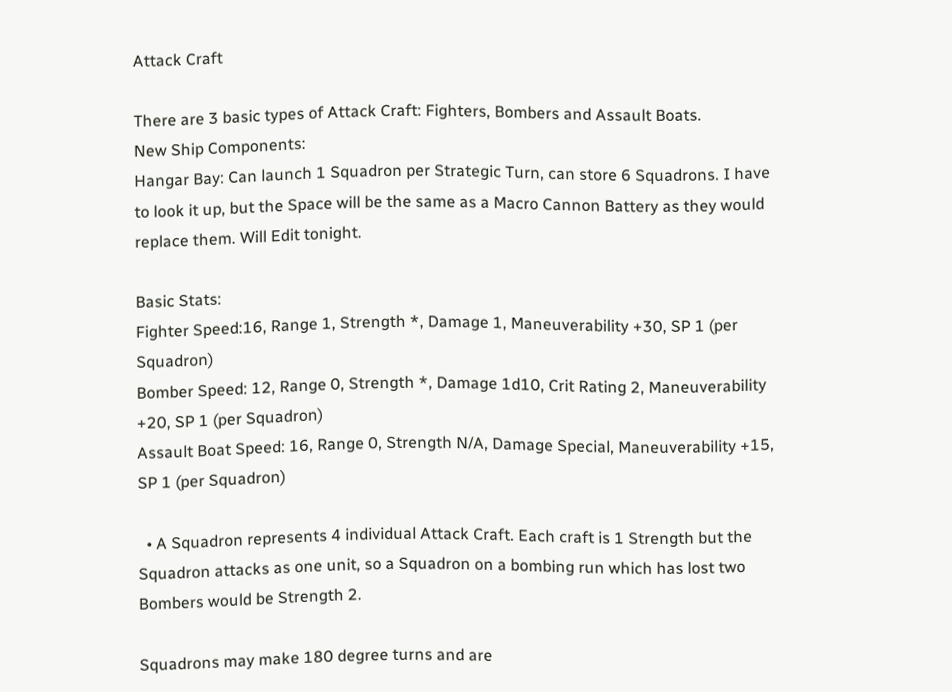Attack Craft

There are 3 basic types of Attack Craft: Fighters, Bombers and Assault Boats.
New Ship Components:
Hangar Bay: Can launch 1 Squadron per Strategic Turn, can store 6 Squadrons. I have to look it up, but the Space will be the same as a Macro Cannon Battery as they would replace them. Will Edit tonight.

Basic Stats:
Fighter Speed:16, Range 1, Strength *, Damage 1, Maneuverability +30, SP 1 (per Squadron)
Bomber Speed: 12, Range 0, Strength *, Damage 1d10, Crit Rating 2, Maneuverability +20, SP 1 (per Squadron)
Assault Boat Speed: 16, Range 0, Strength N/A, Damage Special, Maneuverability +15, SP 1 (per Squadron)

  • A Squadron represents 4 individual Attack Craft. Each craft is 1 Strength but the Squadron attacks as one unit, so a Squadron on a bombing run which has lost two Bombers would be Strength 2.

Squadrons may make 180 degree turns and are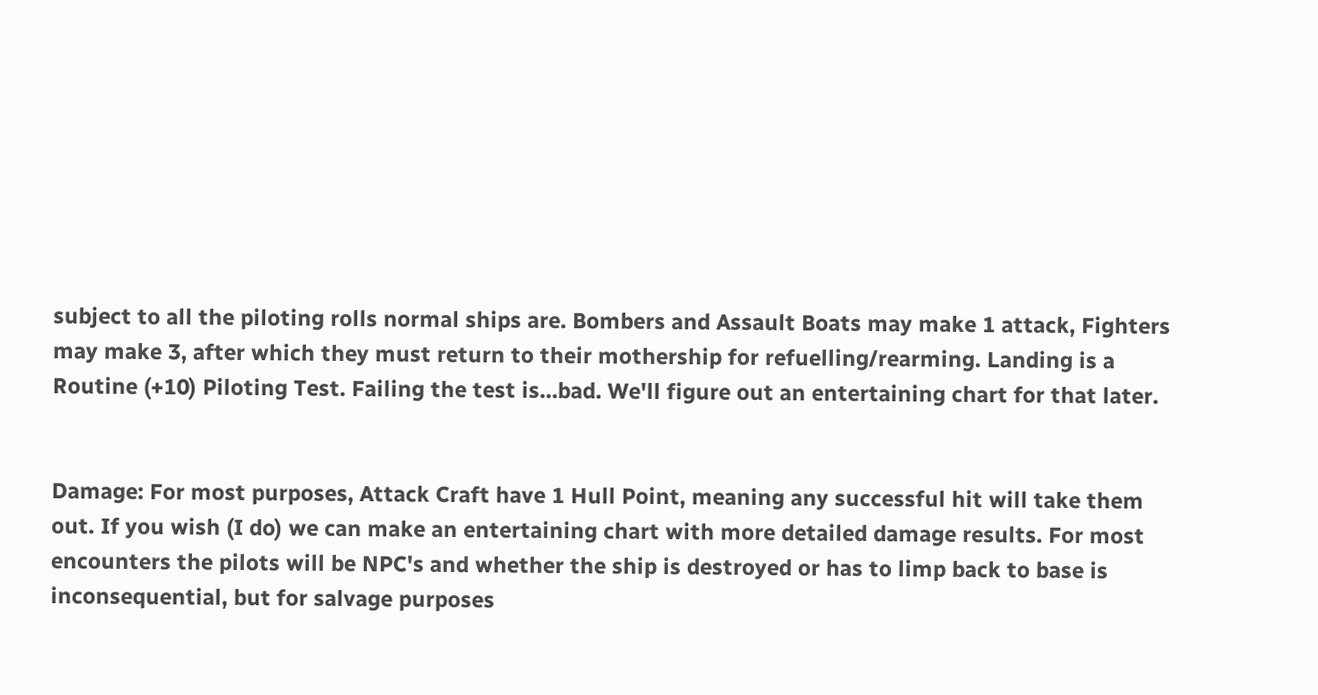subject to all the piloting rolls normal ships are. Bombers and Assault Boats may make 1 attack, Fighters may make 3, after which they must return to their mothership for refuelling/rearming. Landing is a Routine (+10) Piloting Test. Failing the test is…bad. We'll figure out an entertaining chart for that later.


Damage: For most purposes, Attack Craft have 1 Hull Point, meaning any successful hit will take them out. If you wish (I do) we can make an entertaining chart with more detailed damage results. For most encounters the pilots will be NPC's and whether the ship is destroyed or has to limp back to base is inconsequential, but for salvage purposes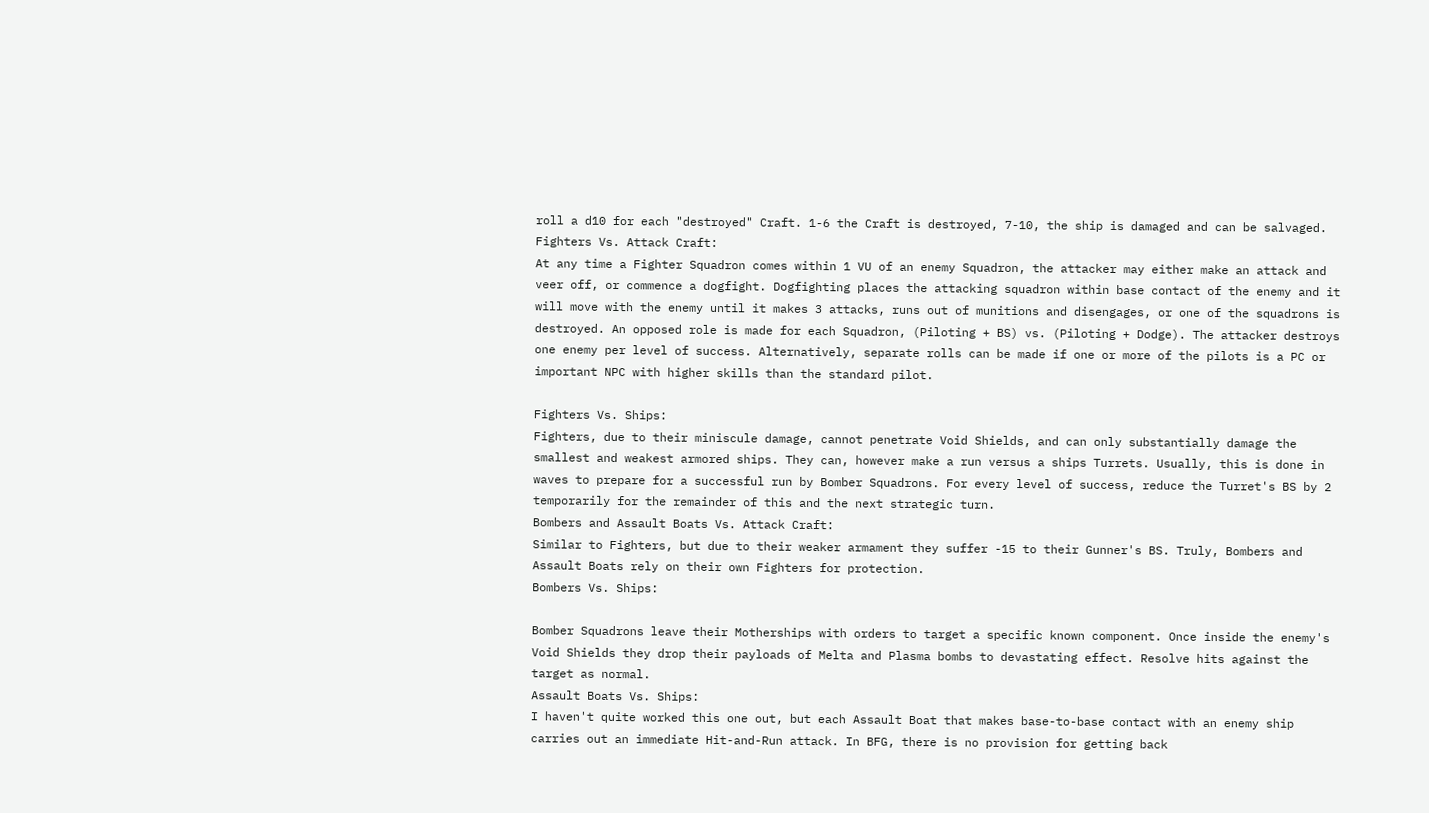roll a d10 for each "destroyed" Craft. 1-6 the Craft is destroyed, 7-10, the ship is damaged and can be salvaged.
Fighters Vs. Attack Craft:
At any time a Fighter Squadron comes within 1 VU of an enemy Squadron, the attacker may either make an attack and veer off, or commence a dogfight. Dogfighting places the attacking squadron within base contact of the enemy and it will move with the enemy until it makes 3 attacks, runs out of munitions and disengages, or one of the squadrons is destroyed. An opposed role is made for each Squadron, (Piloting + BS) vs. (Piloting + Dodge). The attacker destroys one enemy per level of success. Alternatively, separate rolls can be made if one or more of the pilots is a PC or important NPC with higher skills than the standard pilot.

Fighters Vs. Ships:
Fighters, due to their miniscule damage, cannot penetrate Void Shields, and can only substantially damage the smallest and weakest armored ships. They can, however make a run versus a ships Turrets. Usually, this is done in waves to prepare for a successful run by Bomber Squadrons. For every level of success, reduce the Turret's BS by 2 temporarily for the remainder of this and the next strategic turn.
Bombers and Assault Boats Vs. Attack Craft:
Similar to Fighters, but due to their weaker armament they suffer -15 to their Gunner's BS. Truly, Bombers and Assault Boats rely on their own Fighters for protection.
Bombers Vs. Ships:

Bomber Squadrons leave their Motherships with orders to target a specific known component. Once inside the enemy's Void Shields they drop their payloads of Melta and Plasma bombs to devastating effect. Resolve hits against the target as normal.
Assault Boats Vs. Ships:
I haven't quite worked this one out, but each Assault Boat that makes base-to-base contact with an enemy ship carries out an immediate Hit-and-Run attack. In BFG, there is no provision for getting back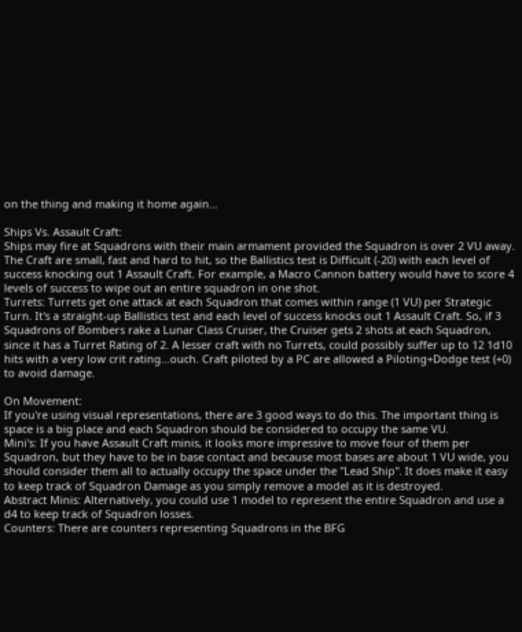on the thing and making it home again…

Ships Vs. Assault Craft:
Ships may fire at Squadrons with their main armament provided the Squadron is over 2 VU away. The Craft are small, fast and hard to hit, so the Ballistics test is Difficult (-20) with each level of success knocking out 1 Assault Craft. For example, a Macro Cannon battery would have to score 4 levels of success to wipe out an entire squadron in one shot.
Turrets: Turrets get one attack at each Squadron that comes within range (1 VU) per Strategic Turn. It's a straight-up Ballistics test and each level of success knocks out 1 Assault Craft. So, if 3 Squadrons of Bombers rake a Lunar Class Cruiser, the Cruiser gets 2 shots at each Squadron, since it has a Turret Rating of 2. A lesser craft with no Turrets, could possibly suffer up to 12 1d10 hits with a very low crit rating…ouch. Craft piloted by a PC are allowed a Piloting+Dodge test (+0) to avoid damage.

On Movement:
If you're using visual representations, there are 3 good ways to do this. The important thing is space is a big place and each Squadron should be considered to occupy the same VU.
Mini's: If you have Assault Craft minis, it looks more impressive to move four of them per Squadron, but they have to be in base contact and because most bases are about 1 VU wide, you should consider them all to actually occupy the space under the "Lead Ship". It does make it easy to keep track of Squadron Damage as you simply remove a model as it is destroyed.
Abstract Minis: Alternatively, you could use 1 model to represent the entire Squadron and use a d4 to keep track of Squadron losses.
Counters: There are counters representing Squadrons in the BFG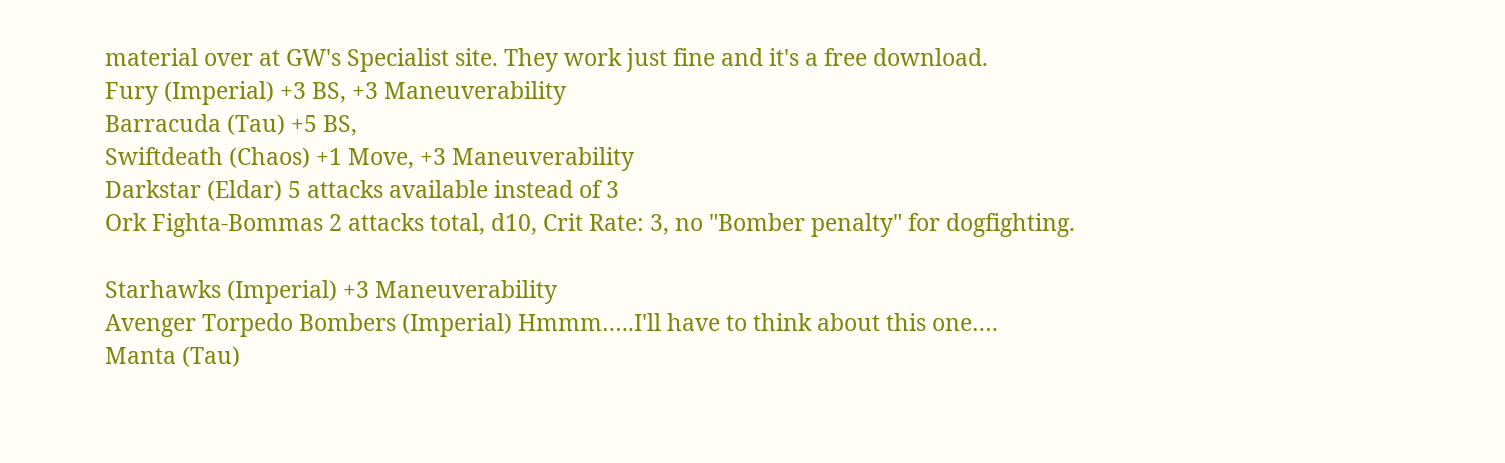material over at GW's Specialist site. They work just fine and it's a free download.
Fury (Imperial) +3 BS, +3 Maneuverability
Barracuda (Tau) +5 BS,
Swiftdeath (Chaos) +1 Move, +3 Maneuverability
Darkstar (Eldar) 5 attacks available instead of 3
Ork Fighta-Bommas 2 attacks total, d10, Crit Rate: 3, no "Bomber penalty" for dogfighting.

Starhawks (Imperial) +3 Maneuverability
Avenger Torpedo Bombers (Imperial) Hmmm…..I'll have to think about this one….
Manta (Tau)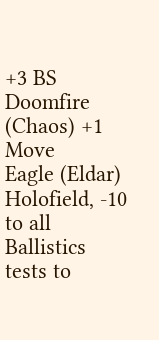+3 BS
Doomfire (Chaos) +1 Move
Eagle (Eldar) Holofield, -10 to all Ballistics tests to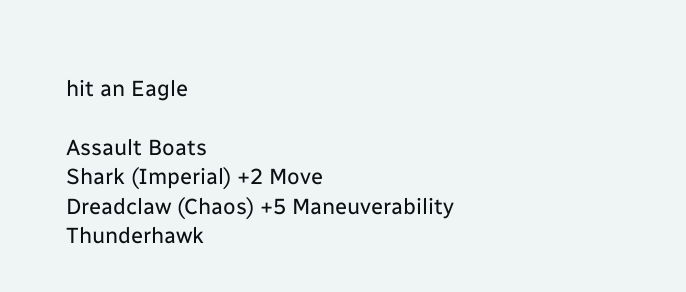hit an Eagle

Assault Boats
Shark (Imperial) +2 Move
Dreadclaw (Chaos) +5 Maneuverability
Thunderhawk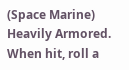(Space Marine) Heavily Armored. When hit, roll a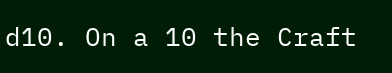d10. On a 10 the Craft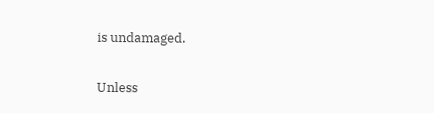is undamaged.

Unless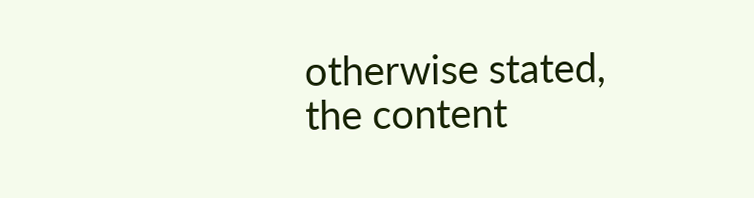otherwise stated, the content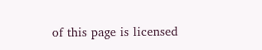of this page is licensed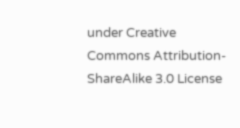under Creative Commons Attribution-ShareAlike 3.0 License